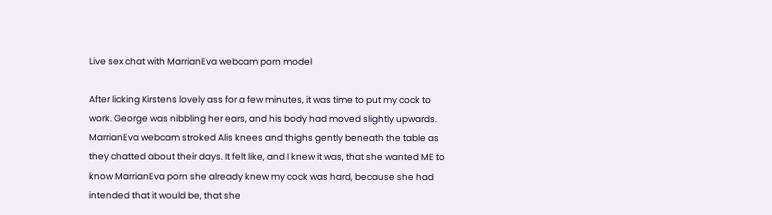Live sex chat with MarrianEva webcam porn model

After licking Kirstens lovely ass for a few minutes, it was time to put my cock to work. George was nibbling her ears, and his body had moved slightly upwards. MarrianEva webcam stroked Alis knees and thighs gently beneath the table as they chatted about their days. It felt like, and I knew it was, that she wanted ME to know MarrianEva porn she already knew my cock was hard, because she had intended that it would be, that she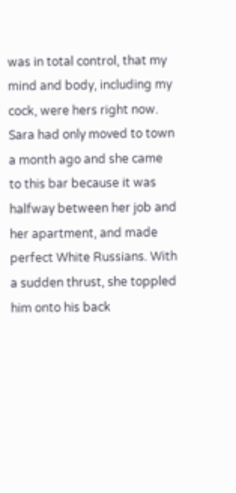was in total control, that my mind and body, including my cock, were hers right now. Sara had only moved to town a month ago and she came to this bar because it was halfway between her job and her apartment, and made perfect White Russians. With a sudden thrust, she toppled him onto his back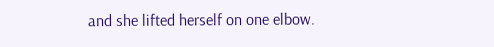and she lifted herself on one elbow.